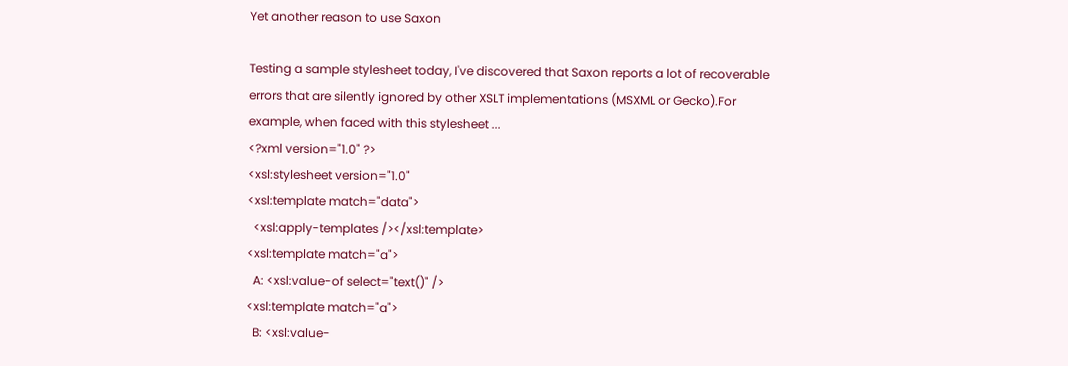Yet another reason to use Saxon

Testing a sample stylesheet today, I've discovered that Saxon reports a lot of recoverable errors that are silently ignored by other XSLT implementations (MSXML or Gecko).For example, when faced with this stylesheet ...
<?xml version="1.0" ?>
<xsl:stylesheet version="1.0"
<xsl:template match="data">
  <xsl:apply-templates /></xsl:template>
<xsl:template match="a">
  A: <xsl:value-of select="text()" />
<xsl:template match="a">
  B: <xsl:value-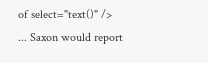of select="text()" />
... Saxon would report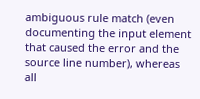ambiguous rule match (even documenting the input element that caused the error and the source line number), whereas all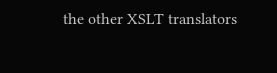the other XSLT translators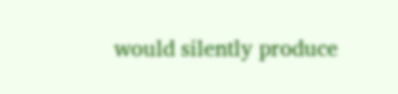would silently produce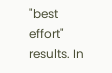"best effort" results. In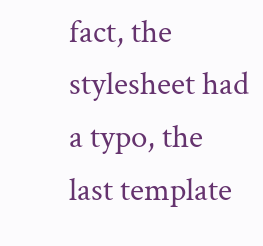fact, the stylesheet had a typo, the last template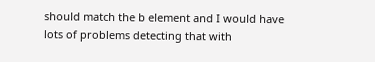should match the b element and I would have lots of problems detecting that with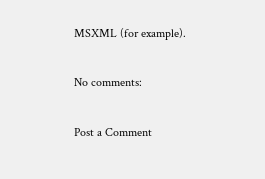MSXML (for example).

No comments:

Post a Comment